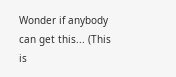Wonder if anybody can get this... (This is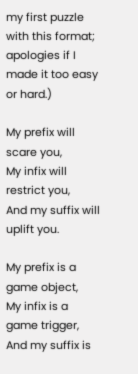my first puzzle with this format; apologies if I made it too easy or hard.)

My prefix will scare you,
My infix will restrict you,
And my suffix will uplift you.

My prefix is a game object,
My infix is a game trigger,
And my suffix is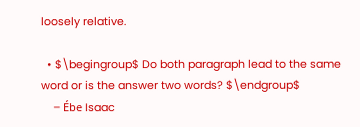loosely relative.

  • $\begingroup$ Do both paragraph lead to the same word or is the answer two words? $\endgroup$
    – Ébe Isaac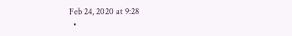Feb 24, 2020 at 9:28
  •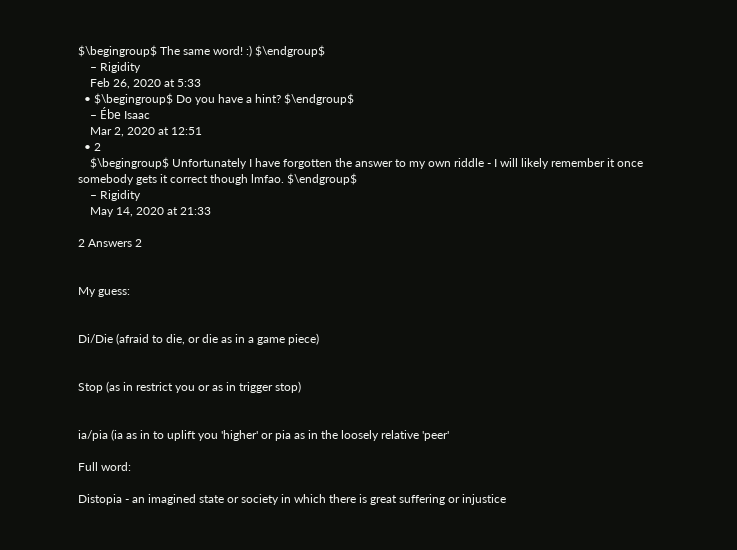$\begingroup$ The same word! :) $\endgroup$
    – Rigidity
    Feb 26, 2020 at 5:33
  • $\begingroup$ Do you have a hint? $\endgroup$
    – Ébe Isaac
    Mar 2, 2020 at 12:51
  • 2
    $\begingroup$ Unfortunately I have forgotten the answer to my own riddle - I will likely remember it once somebody gets it correct though lmfao. $\endgroup$
    – Rigidity
    May 14, 2020 at 21:33

2 Answers 2


My guess:


Di/Die (afraid to die, or die as in a game piece)


Stop (as in restrict you or as in trigger stop)


ia/pia (ia as in to uplift you 'higher' or pia as in the loosely relative 'peer'

Full word:

Distopia - an imagined state or society in which there is great suffering or injustice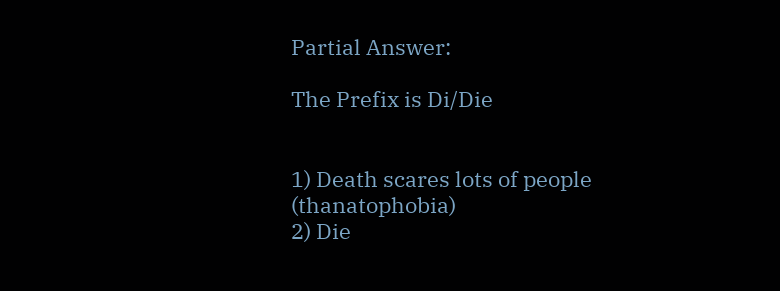Partial Answer:

The Prefix is Di/Die


1) Death scares lots of people (thanatophobia)
2) Die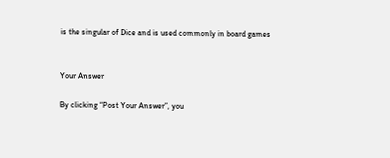is the singular of Dice and is used commonly in board games


Your Answer

By clicking “Post Your Answer”, you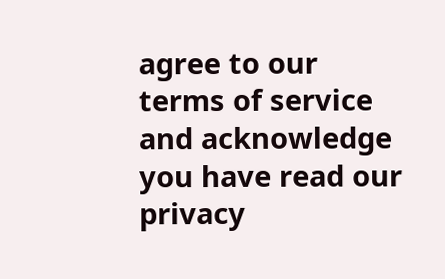agree to our terms of service and acknowledge you have read our privacy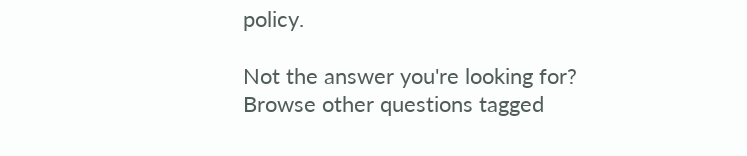policy.

Not the answer you're looking for? Browse other questions tagged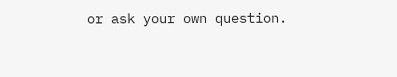or ask your own question.